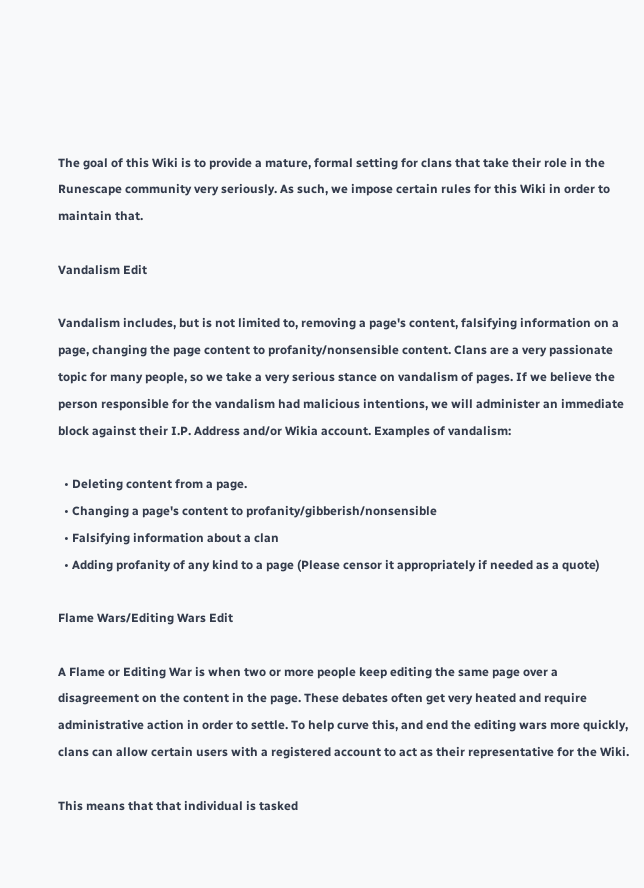The goal of this Wiki is to provide a mature, formal setting for clans that take their role in the Runescape community very seriously. As such, we impose certain rules for this Wiki in order to maintain that.

Vandalism Edit

Vandalism includes, but is not limited to, removing a page's content, falsifying information on a page, changing the page content to profanity/nonsensible content. Clans are a very passionate topic for many people, so we take a very serious stance on vandalism of pages. If we believe the person responsible for the vandalism had malicious intentions, we will administer an immediate block against their I.P. Address and/or Wikia account. Examples of vandalism:

  • Deleting content from a page.
  • Changing a page's content to profanity/gibberish/nonsensible
  • Falsifying information about a clan
  • Adding profanity of any kind to a page (Please censor it appropriately if needed as a quote)

Flame Wars/Editing Wars Edit

A Flame or Editing War is when two or more people keep editing the same page over a disagreement on the content in the page. These debates often get very heated and require administrative action in order to settle. To help curve this, and end the editing wars more quickly, clans can allow certain users with a registered account to act as their representative for the Wiki.

This means that that individual is tasked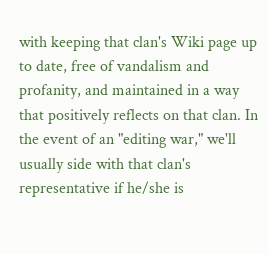with keeping that clan's Wiki page up to date, free of vandalism and profanity, and maintained in a way that positively reflects on that clan. In the event of an "editing war," we'll usually side with that clan's representative if he/she is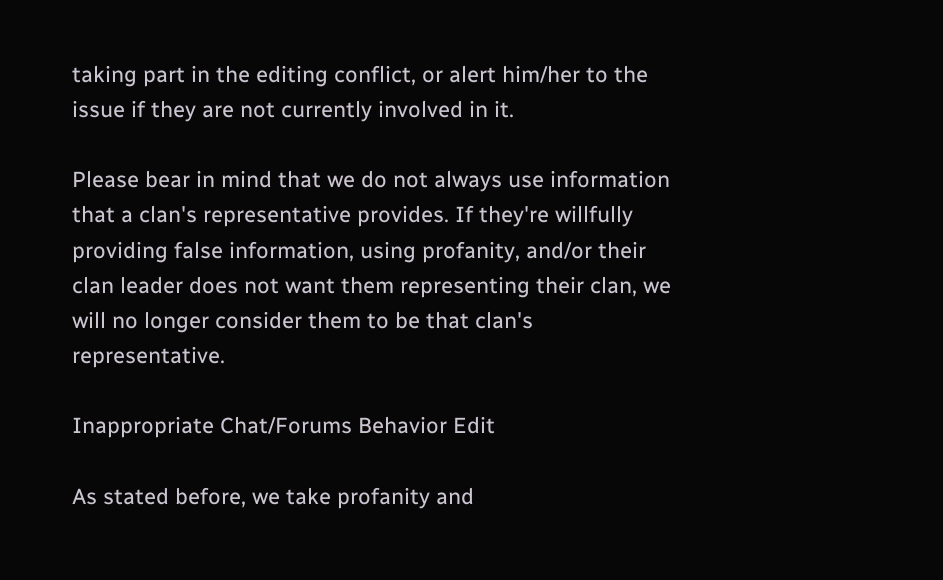taking part in the editing conflict, or alert him/her to the issue if they are not currently involved in it.

Please bear in mind that we do not always use information that a clan's representative provides. If they're willfully providing false information, using profanity, and/or their clan leader does not want them representing their clan, we will no longer consider them to be that clan's representative.

Inappropriate Chat/Forums Behavior Edit

As stated before, we take profanity and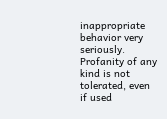inappropriate behavior very seriously. Profanity of any kind is not tolerated, even if used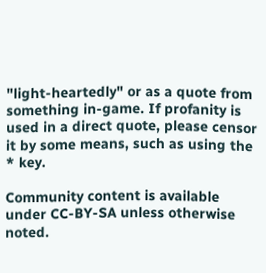"light-heartedly" or as a quote from something in-game. If profanity is used in a direct quote, please censor it by some means, such as using the * key.

Community content is available under CC-BY-SA unless otherwise noted.